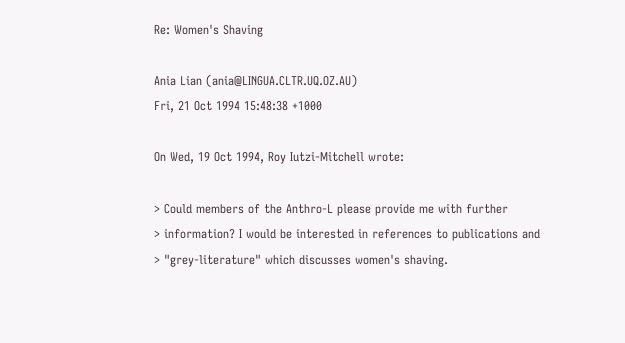Re: Women's Shaving

Ania Lian (ania@LINGUA.CLTR.UQ.OZ.AU)
Fri, 21 Oct 1994 15:48:38 +1000

On Wed, 19 Oct 1994, Roy Iutzi-Mitchell wrote:

> Could members of the Anthro-L please provide me with further
> information? I would be interested in references to publications and
> "grey-literature" which discusses women's shaving.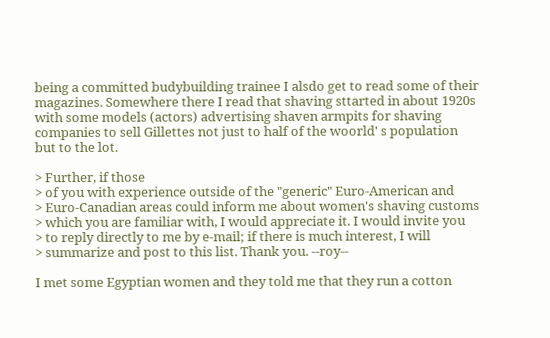being a committed budybuilding trainee I alsdo get to read some of their
magazines. Somewhere there I read that shaving sttarted in about 1920s
with some models (actors) advertising shaven armpits for shaving
companies to sell Gillettes not just to half of the woorld' s population
but to the lot.

> Further, if those
> of you with experience outside of the "generic" Euro-American and
> Euro-Canadian areas could inform me about women's shaving customs
> which you are familiar with, I would appreciate it. I would invite you
> to reply directly to me by e-mail; if there is much interest, I will
> summarize and post to this list. Thank you. --roy--

I met some Egyptian women and they told me that they run a cotton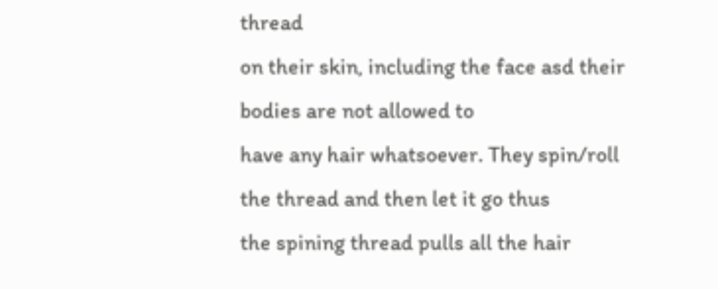thread
on their skin, including the face asd their bodies are not allowed to
have any hair whatsoever. They spin/roll the thread and then let it go thus
the spining thread pulls all the hair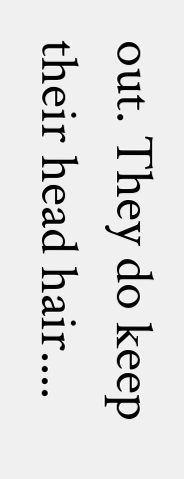out. They do keep their head hair....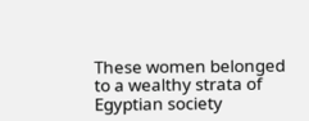These women belonged to a wealthy strata of Egyptian society